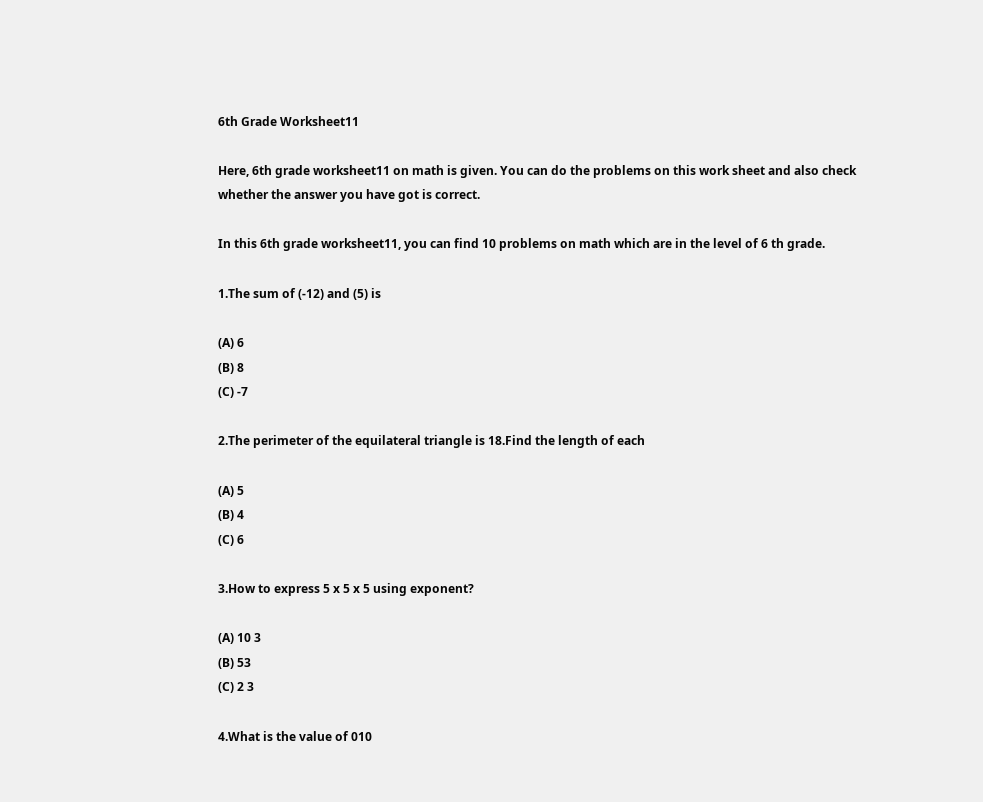6th Grade Worksheet11

Here, 6th grade worksheet11 on math is given. You can do the problems on this work sheet and also check whether the answer you have got is correct.

In this 6th grade worksheet11, you can find 10 problems on math which are in the level of 6 th grade.

1.The sum of (-12) and (5) is

(A) 6
(B) 8
(C) -7

2.The perimeter of the equilateral triangle is 18.Find the length of each

(A) 5
(B) 4
(C) 6

3.How to express 5 x 5 x 5 using exponent?

(A) 10 3
(B) 53
(C) 2 3

4.What is the value of 010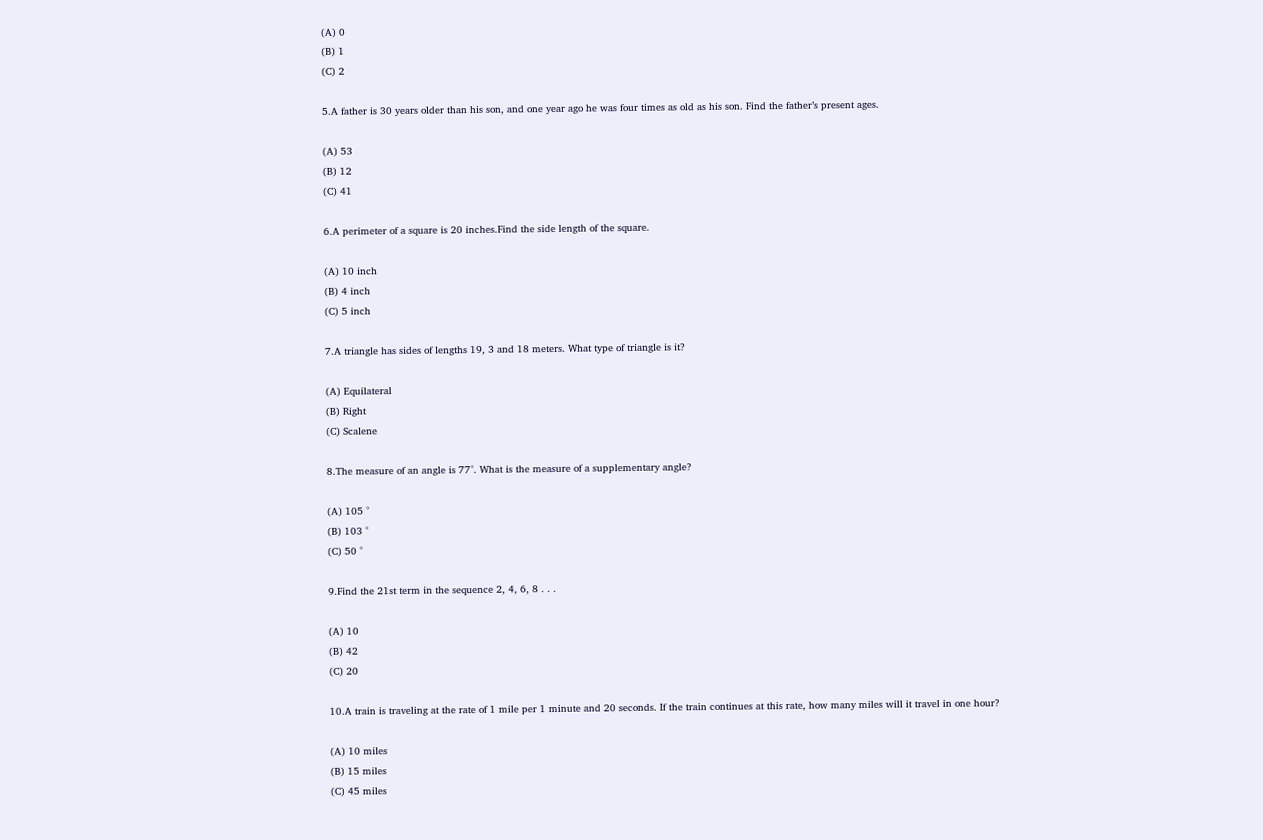(A) 0
(B) 1
(C) 2

5.A father is 30 years older than his son, and one year ago he was four times as old as his son. Find the father’s present ages.

(A) 53
(B) 12
(C) 41

6.A perimeter of a square is 20 inches.Find the side length of the square.

(A) 10 inch
(B) 4 inch
(C) 5 inch

7.A triangle has sides of lengths 19, 3 and 18 meters. What type of triangle is it?

(A) Equilateral
(B) Right
(C) Scalene

8.The measure of an angle is 77°. What is the measure of a supplementary angle?

(A) 105 °
(B) 103 °
(C) 50 °

9.Find the 21st term in the sequence 2, 4, 6, 8 . . .

(A) 10
(B) 42
(C) 20

10.A train is traveling at the rate of 1 mile per 1 minute and 20 seconds. If the train continues at this rate, how many miles will it travel in one hour?

(A) 10 miles
(B) 15 miles
(C) 45 miles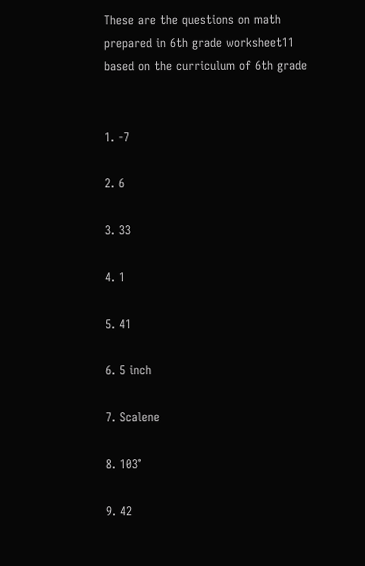These are the questions on math prepared in 6th grade worksheet11 based on the curriculum of 6th grade


1. -7

2. 6

3. 33

4. 1

5. 41

6. 5 inch

7. Scalene

8. 103°

9. 42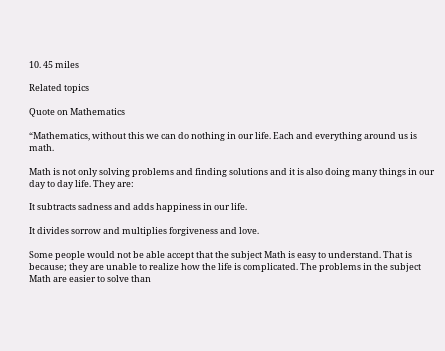10. 45 miles

Related topics

Quote on Mathematics

“Mathematics, without this we can do nothing in our life. Each and everything around us is math.

Math is not only solving problems and finding solutions and it is also doing many things in our day to day life. They are:

It subtracts sadness and adds happiness in our life.

It divides sorrow and multiplies forgiveness and love.

Some people would not be able accept that the subject Math is easy to understand. That is because; they are unable to realize how the life is complicated. The problems in the subject Math are easier to solve than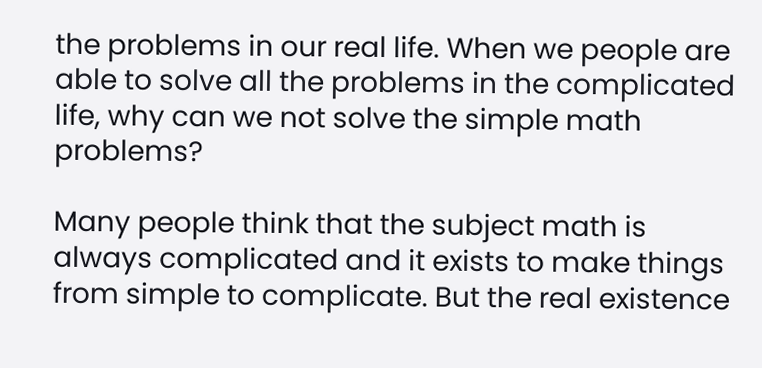the problems in our real life. When we people are able to solve all the problems in the complicated life, why can we not solve the simple math problems?

Many people think that the subject math is always complicated and it exists to make things from simple to complicate. But the real existence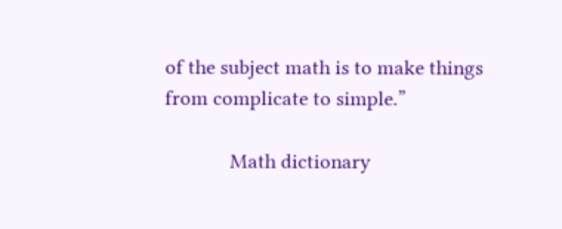of the subject math is to make things from complicate to simple.”

             Math dictionary